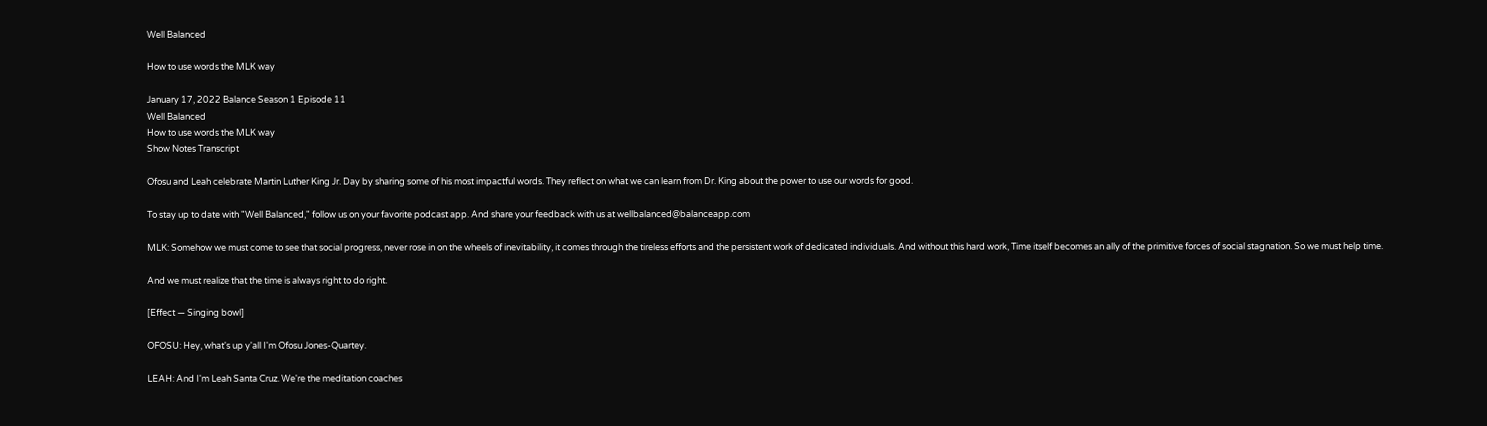Well Balanced

How to use words the MLK way

January 17, 2022 Balance Season 1 Episode 11
Well Balanced
How to use words the MLK way
Show Notes Transcript

Ofosu and Leah celebrate Martin Luther King Jr. Day by sharing some of his most impactful words. They reflect on what we can learn from Dr. King about the power to use our words for good.

To stay up to date with "Well Balanced," follow us on your favorite podcast app. And share your feedback with us at wellbalanced@balanceapp.com

MLK: Somehow we must come to see that social progress, never rose in on the wheels of inevitability, it comes through the tireless efforts and the persistent work of dedicated individuals. And without this hard work, Time itself becomes an ally of the primitive forces of social stagnation. So we must help time.

And we must realize that the time is always right to do right.

[Effect — Singing bowl]

OFOSU: Hey, what's up y'all I'm Ofosu Jones-Quartey.

LEAH: And I'm Leah Santa Cruz. We're the meditation coaches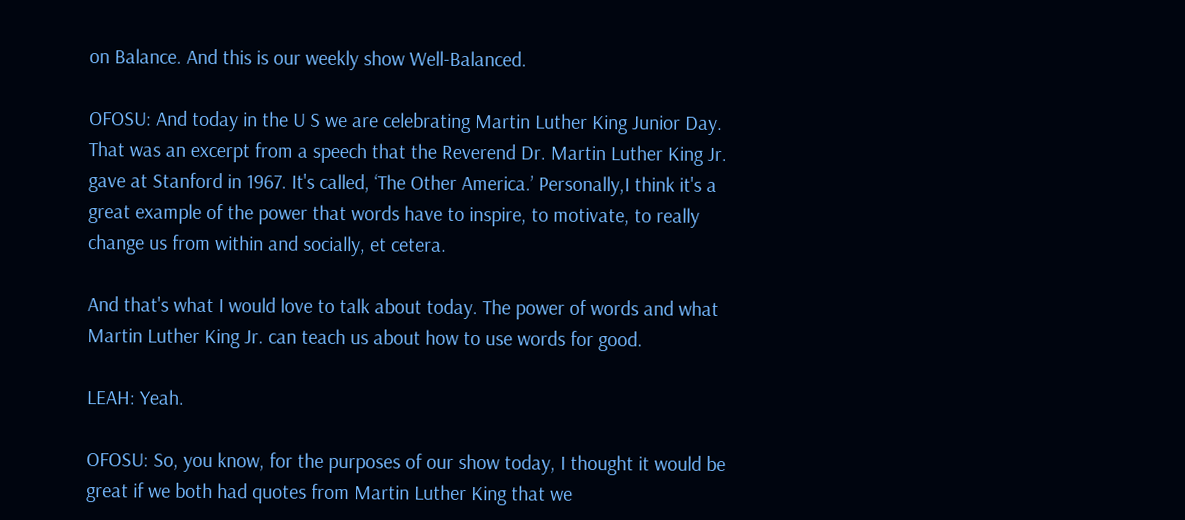on Balance. And this is our weekly show Well-Balanced.

OFOSU: And today in the U S we are celebrating Martin Luther King Junior Day. That was an excerpt from a speech that the Reverend Dr. Martin Luther King Jr. gave at Stanford in 1967. It's called, ‘The Other America.’ Personally,I think it's a great example of the power that words have to inspire, to motivate, to really change us from within and socially, et cetera.

And that's what I would love to talk about today. The power of words and what Martin Luther King Jr. can teach us about how to use words for good.

LEAH: Yeah.

OFOSU: So, you know, for the purposes of our show today, I thought it would be great if we both had quotes from Martin Luther King that we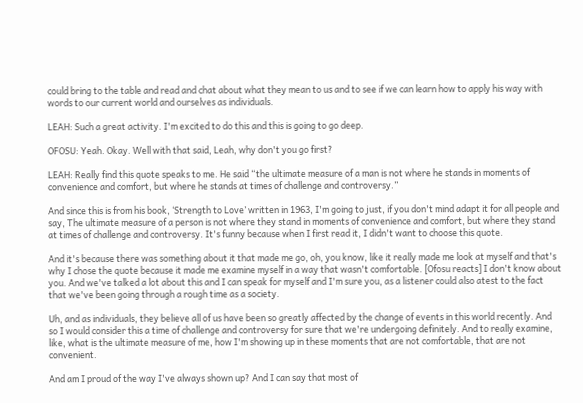could bring to the table and read and chat about what they mean to us and to see if we can learn how to apply his way with words to our current world and ourselves as individuals.

LEAH: Such a great activity. I'm excited to do this and this is going to go deep.

OFOSU: Yeah. Okay. Well with that said, Leah, why don't you go first?

LEAH: Really find this quote speaks to me. He said “the ultimate measure of a man is not where he stands in moments of convenience and comfort, but where he stands at times of challenge and controversy.”

And since this is from his book, ‘Strength to Love’ written in 1963, I'm going to just, if you don't mind adapt it for all people and say, The ultimate measure of a person is not where they stand in moments of convenience and comfort, but where they stand at times of challenge and controversy. It's funny because when I first read it, I didn't want to choose this quote.

And it's because there was something about it that made me go, oh, you know, like it really made me look at myself and that's why I chose the quote because it made me examine myself in a way that wasn't comfortable. [Ofosu reacts] I don't know about you. And we've talked a lot about this and I can speak for myself and I'm sure you, as a listener could also atest to the fact that we've been going through a rough time as a society.

Uh, and as individuals, they believe all of us have been so greatly affected by the change of events in this world recently. And so I would consider this a time of challenge and controversy for sure that we're undergoing definitely. And to really examine, like, what is the ultimate measure of me, how I'm showing up in these moments that are not comfortable, that are not convenient.

And am I proud of the way I've always shown up? And I can say that most of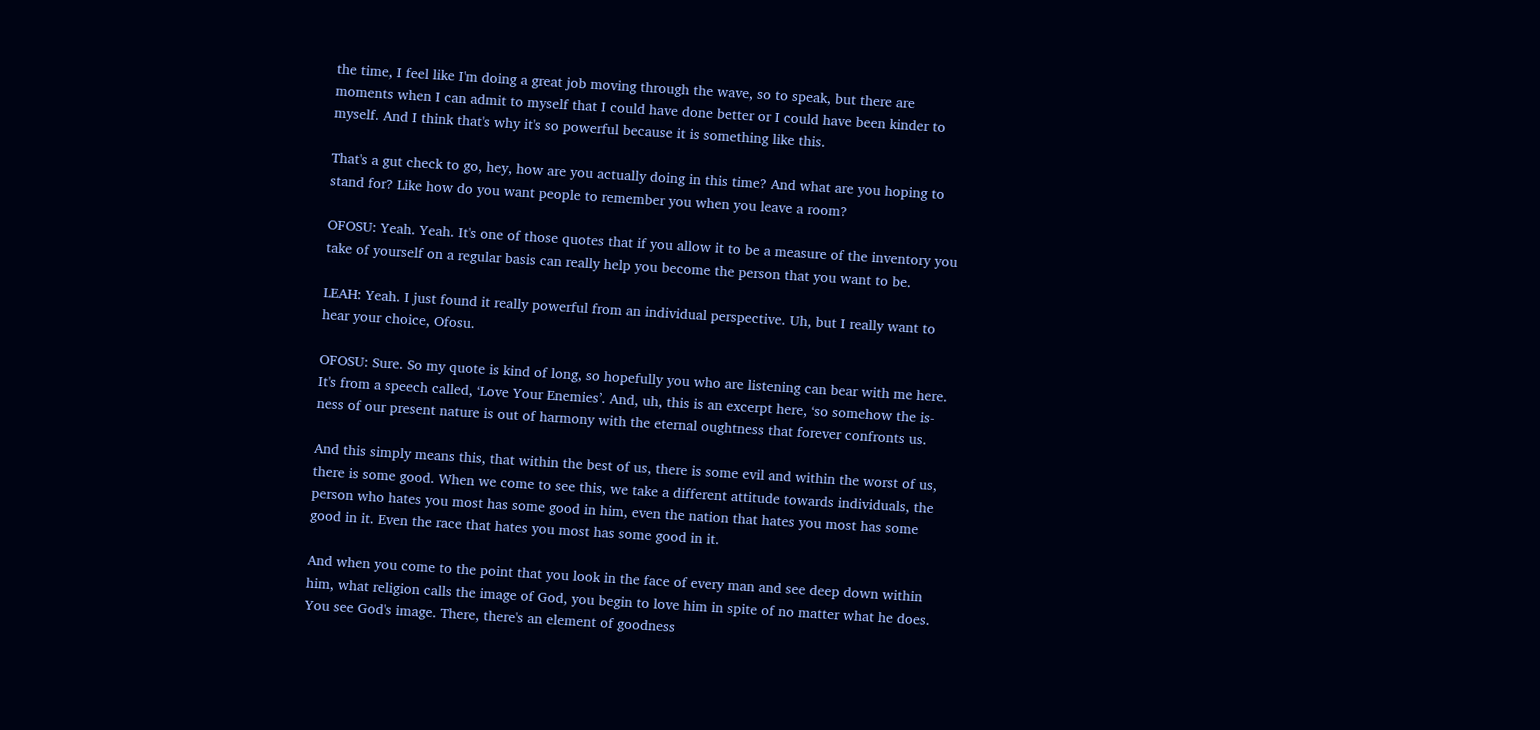the time, I feel like I'm doing a great job moving through the wave, so to speak, but there are moments when I can admit to myself that I could have done better or I could have been kinder to myself. And I think that's why it's so powerful because it is something like this.

That's a gut check to go, hey, how are you actually doing in this time? And what are you hoping to stand for? Like how do you want people to remember you when you leave a room?

OFOSU: Yeah. Yeah. It's one of those quotes that if you allow it to be a measure of the inventory you take of yourself on a regular basis can really help you become the person that you want to be.

LEAH: Yeah. I just found it really powerful from an individual perspective. Uh, but I really want to hear your choice, Ofosu.

OFOSU: Sure. So my quote is kind of long, so hopefully you who are listening can bear with me here. It's from a speech called, ‘Love Your Enemies’. And, uh, this is an excerpt here, ‘so somehow the is-ness of our present nature is out of harmony with the eternal oughtness that forever confronts us.

And this simply means this, that within the best of us, there is some evil and within the worst of us, there is some good. When we come to see this, we take a different attitude towards individuals, the person who hates you most has some good in him, even the nation that hates you most has some good in it. Even the race that hates you most has some good in it.

And when you come to the point that you look in the face of every man and see deep down within him, what religion calls the image of God, you begin to love him in spite of no matter what he does. You see God's image. There, there's an element of goodness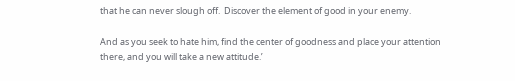that he can never slough off.  Discover the element of good in your enemy.

And as you seek to hate him, find the center of goodness and place your attention there, and you will take a new attitude.’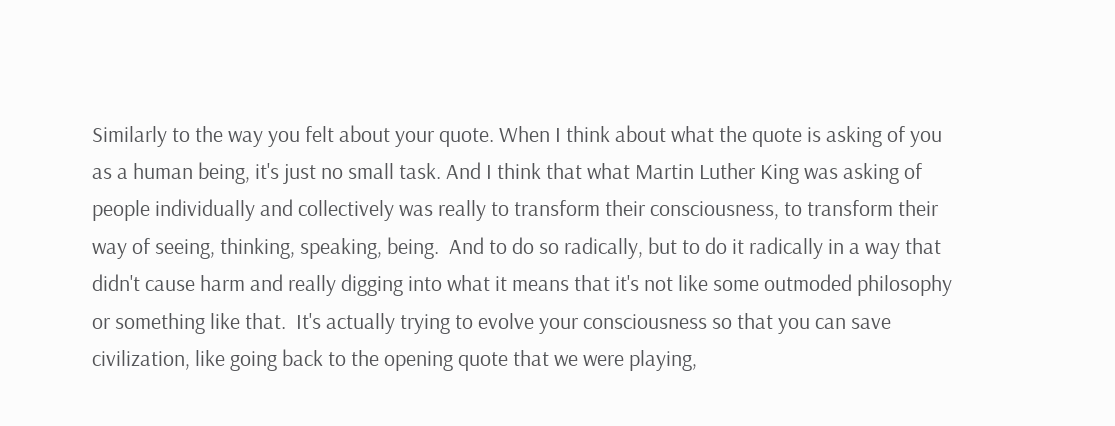Similarly to the way you felt about your quote. When I think about what the quote is asking of you as a human being, it's just no small task. And I think that what Martin Luther King was asking of people individually and collectively was really to transform their consciousness, to transform their way of seeing, thinking, speaking, being.  And to do so radically, but to do it radically in a way that didn't cause harm and really digging into what it means that it's not like some outmoded philosophy or something like that.  It's actually trying to evolve your consciousness so that you can save civilization, like going back to the opening quote that we were playing,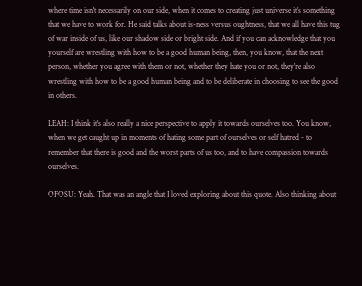where time isn't necessarily on our side, when it comes to creating just universe it’s something that we have to work for. He said talks about is-ness versus oughtness, that we all have this tug of war inside of us, like our shadow side or bright side. And if you can acknowledge that you yourself are wrestling with how to be a good human being, then, you know, that the next person, whether you agree with them or not, whether they hate you or not, they're also wrestling with how to be a good human being and to be deliberate in choosing to see the good in others.

LEAH: I think it's also really a nice perspective to apply it towards ourselves too. You know, when we get caught up in moments of hating some part of ourselves or self hatred - to remember that there is good and the worst parts of us too, and to have compassion towards ourselves.

OFOSU: Yeah. That was an angle that I loved exploring about this quote. Also thinking about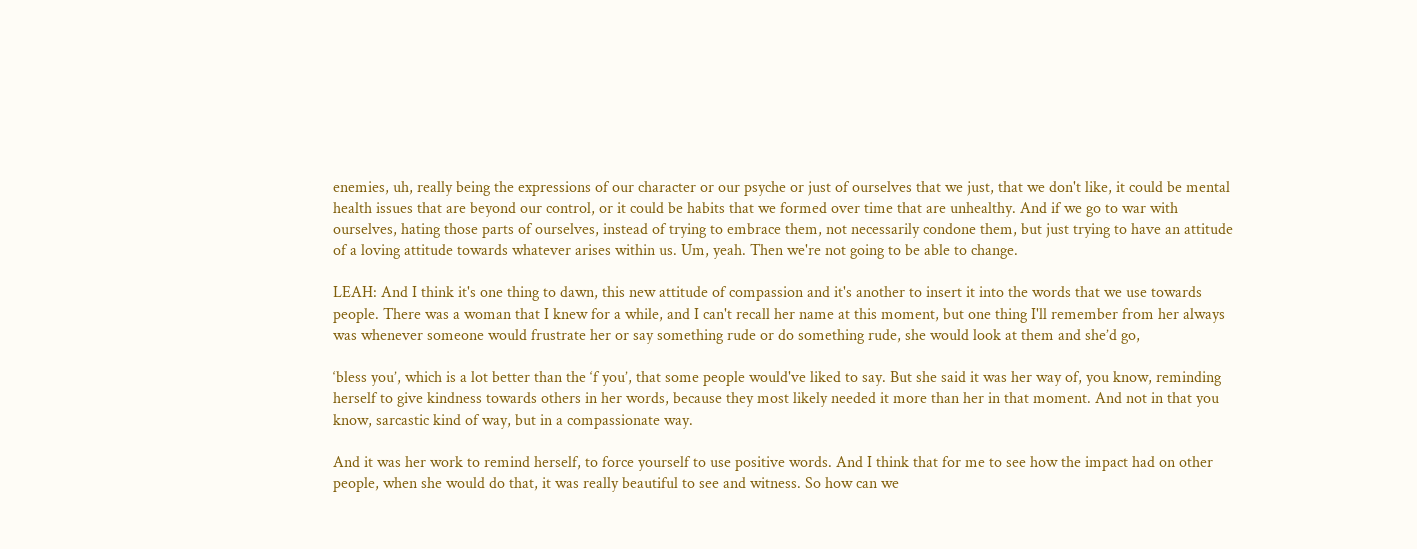enemies, uh, really being the expressions of our character or our psyche or just of ourselves that we just, that we don't like, it could be mental health issues that are beyond our control, or it could be habits that we formed over time that are unhealthy. And if we go to war with ourselves, hating those parts of ourselves, instead of trying to embrace them, not necessarily condone them, but just trying to have an attitude of a loving attitude towards whatever arises within us. Um, yeah. Then we're not going to be able to change.

LEAH: And I think it's one thing to dawn, this new attitude of compassion and it's another to insert it into the words that we use towards people. There was a woman that I knew for a while, and I can't recall her name at this moment, but one thing I'll remember from her always was whenever someone would frustrate her or say something rude or do something rude, she would look at them and she’d go,

‘bless you’, which is a lot better than the ‘f you’, that some people would've liked to say. But she said it was her way of, you know, reminding herself to give kindness towards others in her words, because they most likely needed it more than her in that moment. And not in that you know, sarcastic kind of way, but in a compassionate way.

And it was her work to remind herself, to force yourself to use positive words. And I think that for me to see how the impact had on other people, when she would do that, it was really beautiful to see and witness. So how can we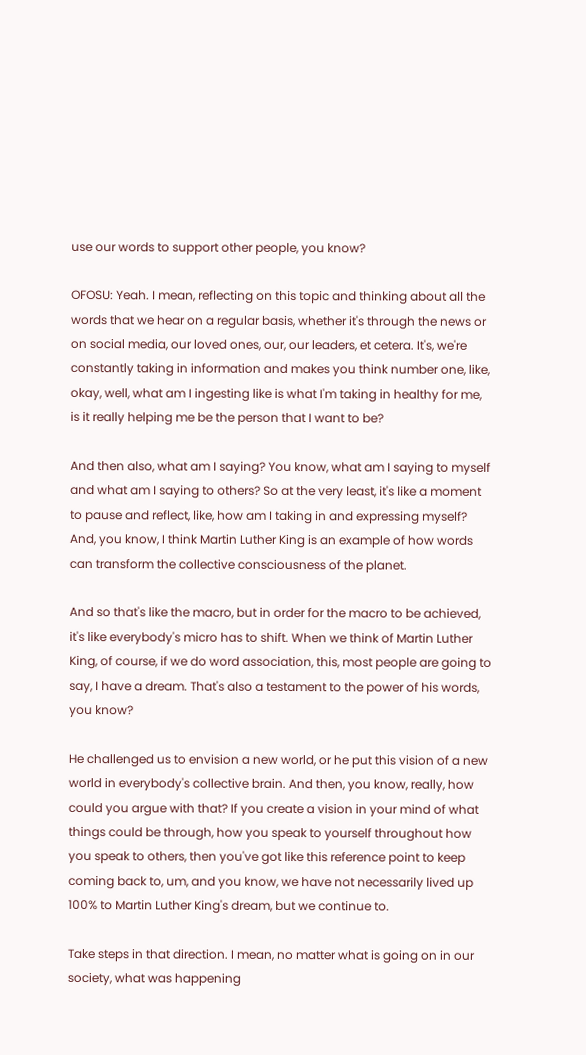use our words to support other people, you know?

OFOSU: Yeah. I mean, reflecting on this topic and thinking about all the words that we hear on a regular basis, whether it's through the news or on social media, our loved ones, our, our leaders, et cetera. It's, we're constantly taking in information and makes you think number one, like, okay, well, what am I ingesting like is what I'm taking in healthy for me, is it really helping me be the person that I want to be?

And then also, what am I saying? You know, what am I saying to myself and what am I saying to others? So at the very least, it's like a moment to pause and reflect, like, how am I taking in and expressing myself? And, you know, I think Martin Luther King is an example of how words can transform the collective consciousness of the planet.

And so that's like the macro, but in order for the macro to be achieved, it's like everybody's micro has to shift. When we think of Martin Luther King, of course, if we do word association, this, most people are going to say, I have a dream. That's also a testament to the power of his words, you know?

He challenged us to envision a new world, or he put this vision of a new world in everybody's collective brain. And then, you know, really, how could you argue with that? If you create a vision in your mind of what things could be through, how you speak to yourself throughout how you speak to others, then you've got like this reference point to keep coming back to, um, and you know, we have not necessarily lived up 100% to Martin Luther King's dream, but we continue to.

Take steps in that direction. I mean, no matter what is going on in our society, what was happening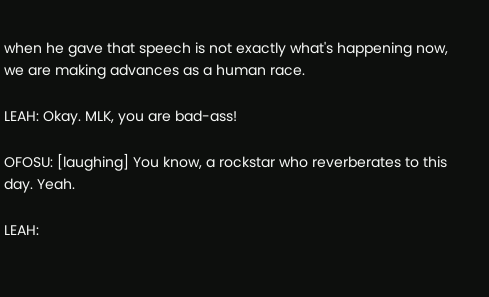when he gave that speech is not exactly what's happening now, we are making advances as a human race.

LEAH: Okay. MLK, you are bad-ass!

OFOSU: [laughing] You know, a rockstar who reverberates to this day. Yeah.

LEAH: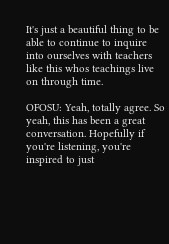It's just a beautiful thing to be able to continue to inquire into ourselves with teachers like this whos teachings live on through time.

OFOSU: Yeah, totally agree. So yeah, this has been a great conversation. Hopefully if you're listening, you're inspired to just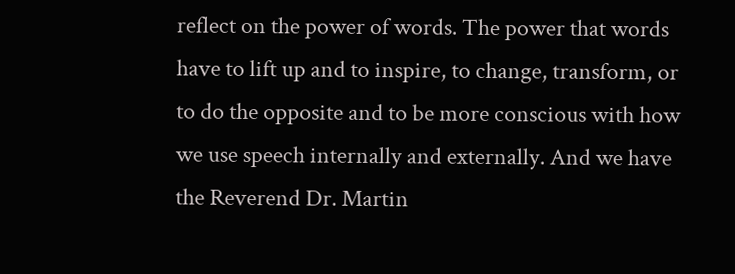reflect on the power of words. The power that words have to lift up and to inspire, to change, transform, or to do the opposite and to be more conscious with how we use speech internally and externally. And we have the Reverend Dr. Martin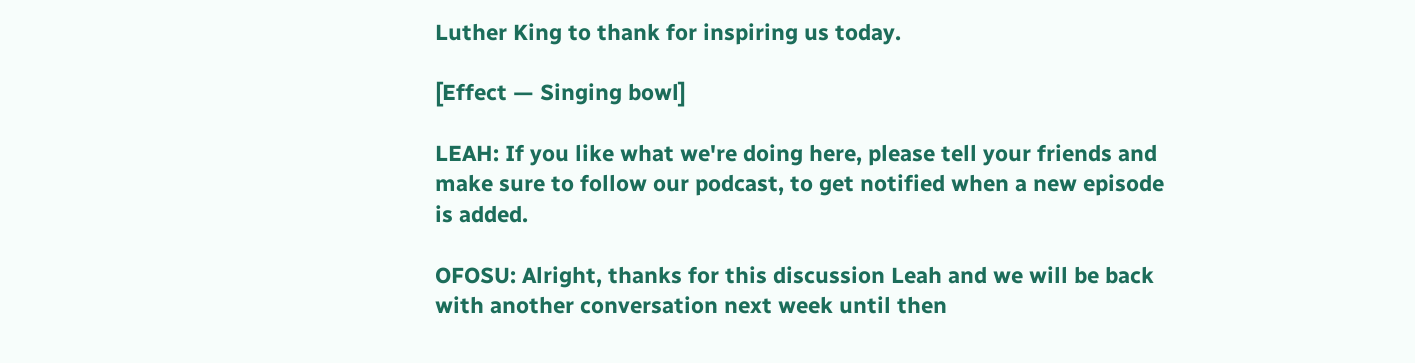Luther King to thank for inspiring us today.

[Effect — Singing bowl]

LEAH: If you like what we're doing here, please tell your friends and make sure to follow our podcast, to get notified when a new episode is added.

OFOSU: Alright, thanks for this discussion Leah and we will be back with another conversation next week until then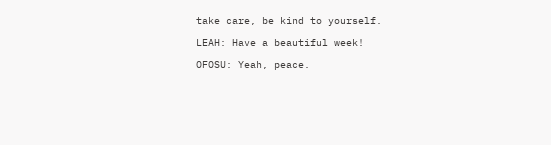take care, be kind to yourself.

LEAH: Have a beautiful week!

OFOSU: Yeah, peace.